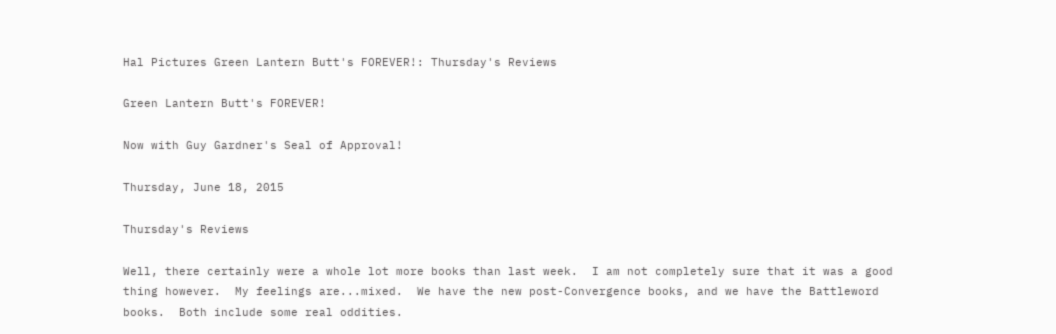Hal Pictures Green Lantern Butt's FOREVER!: Thursday's Reviews

Green Lantern Butt's FOREVER!

Now with Guy Gardner's Seal of Approval!

Thursday, June 18, 2015

Thursday's Reviews

Well, there certainly were a whole lot more books than last week.  I am not completely sure that it was a good thing however.  My feelings are...mixed.  We have the new post-Convergence books, and we have the Battleword books.  Both include some real oddities.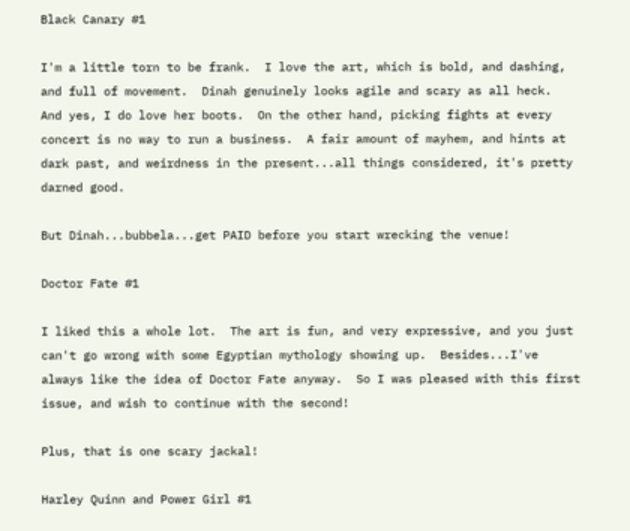Black Canary #1

I'm a little torn to be frank.  I love the art, which is bold, and dashing, and full of movement.  Dinah genuinely looks agile and scary as all heck.  And yes, I do love her boots.  On the other hand, picking fights at every concert is no way to run a business.  A fair amount of mayhem, and hints at  dark past, and weirdness in the present...all things considered, it's pretty darned good.

But Dinah...bubbela...get PAID before you start wrecking the venue!

Doctor Fate #1

I liked this a whole lot.  The art is fun, and very expressive, and you just can't go wrong with some Egyptian mythology showing up.  Besides...I've always like the idea of Doctor Fate anyway.  So I was pleased with this first issue, and wish to continue with the second!

Plus, that is one scary jackal!

Harley Quinn and Power Girl #1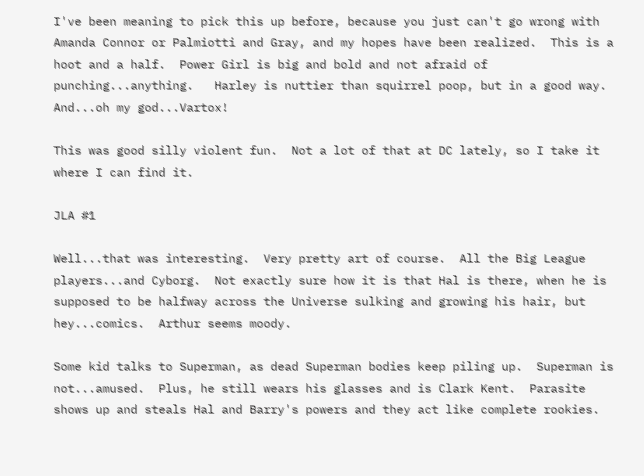I've been meaning to pick this up before, because you just can't go wrong with Amanda Connor or Palmiotti and Gray, and my hopes have been realized.  This is a hoot and a half.  Power Girl is big and bold and not afraid of punching...anything.   Harley is nuttier than squirrel poop, but in a good way.  And...oh my god...Vartox!

This was good silly violent fun.  Not a lot of that at DC lately, so I take it where I can find it.

JLA #1

Well...that was interesting.  Very pretty art of course.  All the Big League players...and Cyborg.  Not exactly sure how it is that Hal is there, when he is supposed to be halfway across the Universe sulking and growing his hair, but hey...comics.  Arthur seems moody.

Some kid talks to Superman, as dead Superman bodies keep piling up.  Superman is not...amused.  Plus, he still wears his glasses and is Clark Kent.  Parasite shows up and steals Hal and Barry's powers and they act like complete rookies.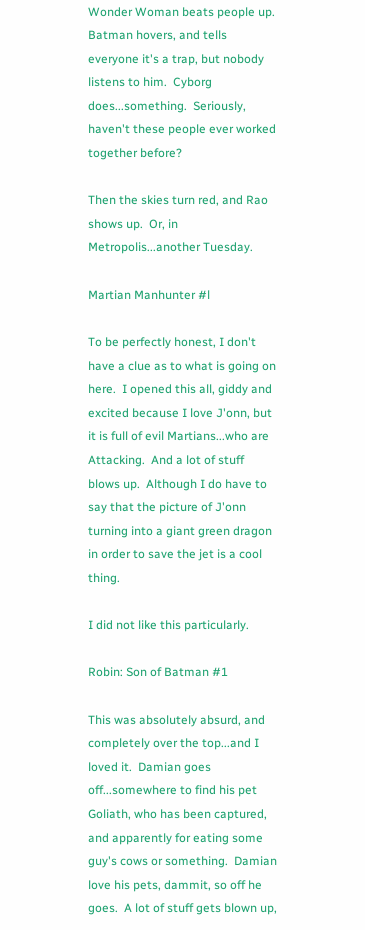Wonder Woman beats people up.  Batman hovers, and tells everyone it's a trap, but nobody listens to him.  Cyborg does...something.  Seriously, haven't these people ever worked together before?

Then the skies turn red, and Rao shows up.  Or, in Metropolis...another Tuesday.

Martian Manhunter #l

To be perfectly honest, I don't have a clue as to what is going on here.  I opened this all, giddy and excited because I love J'onn, but it is full of evil Martians...who are Attacking.  And a lot of stuff blows up.  Although I do have to say that the picture of J'onn turning into a giant green dragon in order to save the jet is a cool thing.

I did not like this particularly.

Robin: Son of Batman #1

This was absolutely absurd, and completely over the top...and I loved it.  Damian goes off...somewhere to find his pet Goliath, who has been captured, and apparently for eating some guy's cows or something.  Damian love his pets, dammit, so off he goes.  A lot of stuff gets blown up,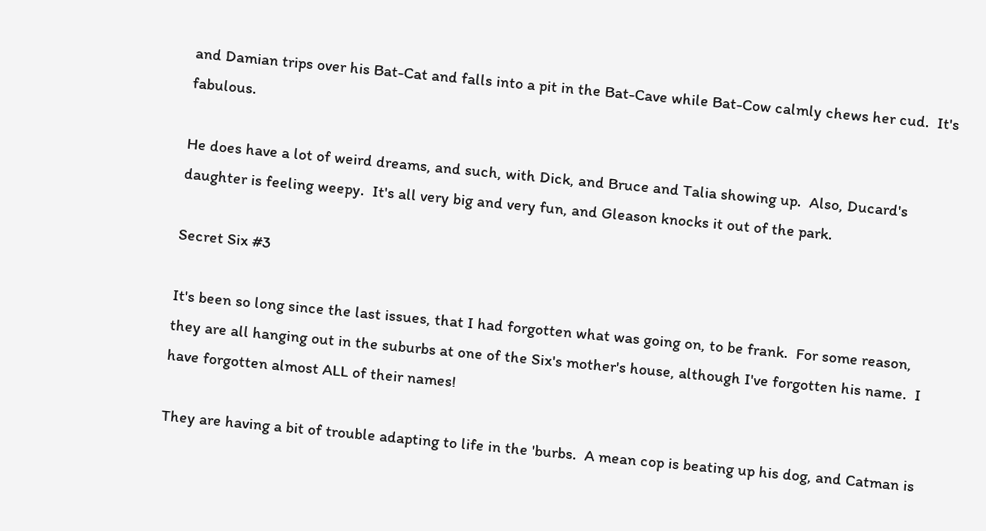and Damian trips over his Bat-Cat and falls into a pit in the Bat-Cave while Bat-Cow calmly chews her cud.  It's fabulous.

He does have a lot of weird dreams, and such, with Dick, and Bruce and Talia showing up.  Also, Ducard's daughter is feeling weepy.  It's all very big and very fun, and Gleason knocks it out of the park.

Secret Six #3

It's been so long since the last issues, that I had forgotten what was going on, to be frank.  For some reason, they are all hanging out in the suburbs at one of the Six's mother's house, although I've forgotten his name.  I have forgotten almost ALL of their names!

They are having a bit of trouble adapting to life in the 'burbs.  A mean cop is beating up his dog, and Catman is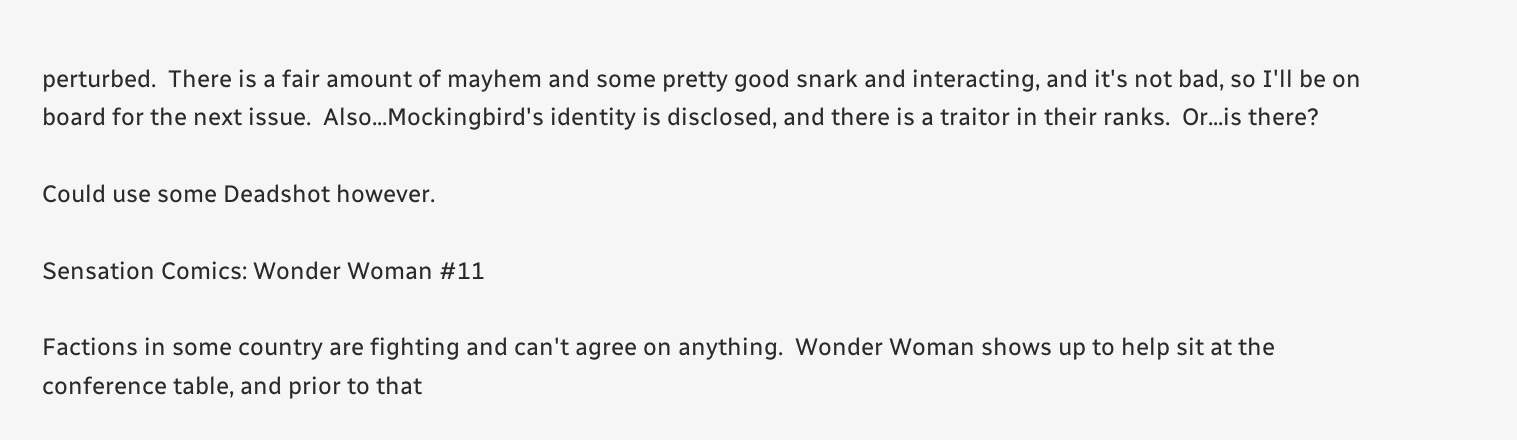perturbed.  There is a fair amount of mayhem and some pretty good snark and interacting, and it's not bad, so I'll be on board for the next issue.  Also...Mockingbird's identity is disclosed, and there is a traitor in their ranks.  Or...is there?

Could use some Deadshot however.

Sensation Comics: Wonder Woman #11

Factions in some country are fighting and can't agree on anything.  Wonder Woman shows up to help sit at the conference table, and prior to that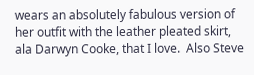wears an absolutely fabulous version of her outfit with the leather pleated skirt, ala Darwyn Cooke, that I love.  Also Steve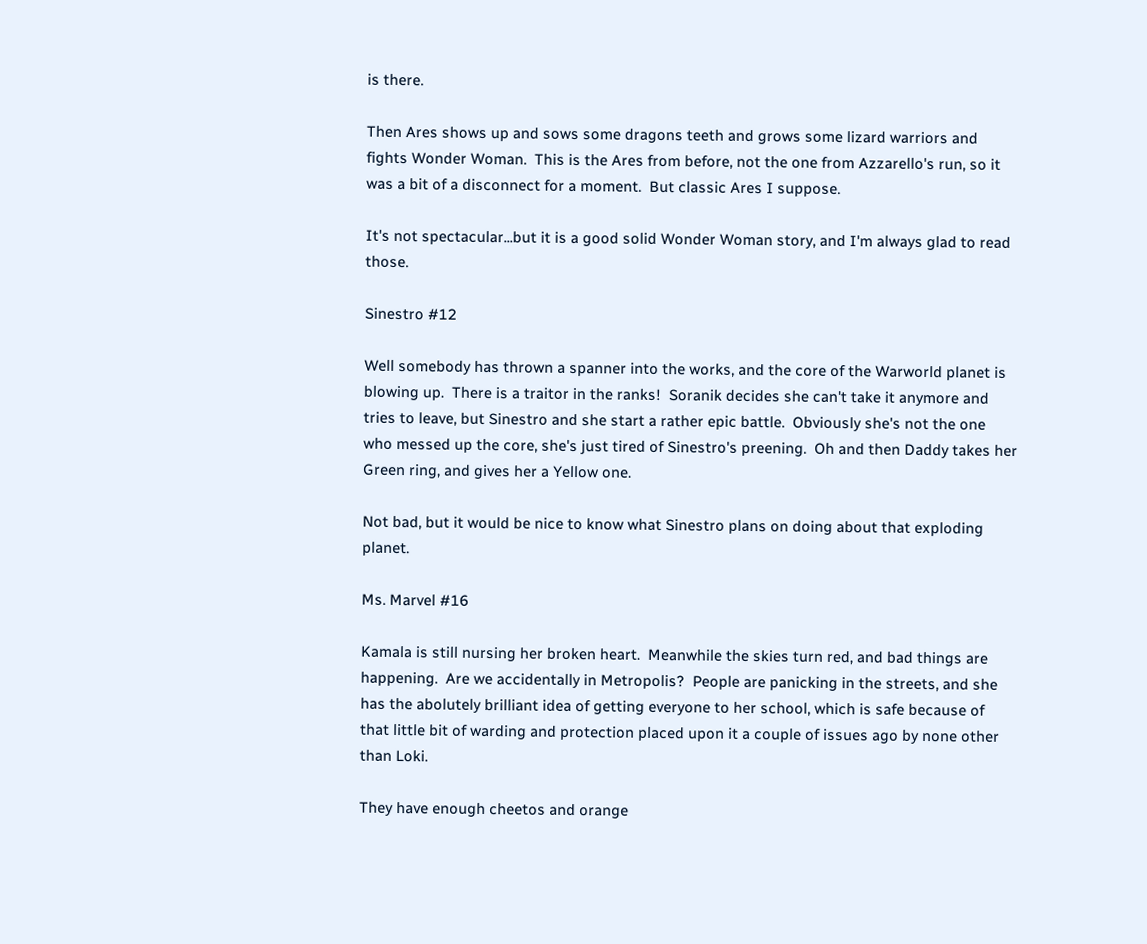is there.

Then Ares shows up and sows some dragons teeth and grows some lizard warriors and fights Wonder Woman.  This is the Ares from before, not the one from Azzarello's run, so it was a bit of a disconnect for a moment.  But classic Ares I suppose.

It's not spectacular...but it is a good solid Wonder Woman story, and I'm always glad to read those.

Sinestro #12

Well somebody has thrown a spanner into the works, and the core of the Warworld planet is blowing up.  There is a traitor in the ranks!  Soranik decides she can't take it anymore and tries to leave, but Sinestro and she start a rather epic battle.  Obviously she's not the one who messed up the core, she's just tired of Sinestro's preening.  Oh and then Daddy takes her Green ring, and gives her a Yellow one.

Not bad, but it would be nice to know what Sinestro plans on doing about that exploding planet.

Ms. Marvel #16

Kamala is still nursing her broken heart.  Meanwhile the skies turn red, and bad things are happening.  Are we accidentally in Metropolis?  People are panicking in the streets, and she has the abolutely brilliant idea of getting everyone to her school, which is safe because of that little bit of warding and protection placed upon it a couple of issues ago by none other than Loki.

They have enough cheetos and orange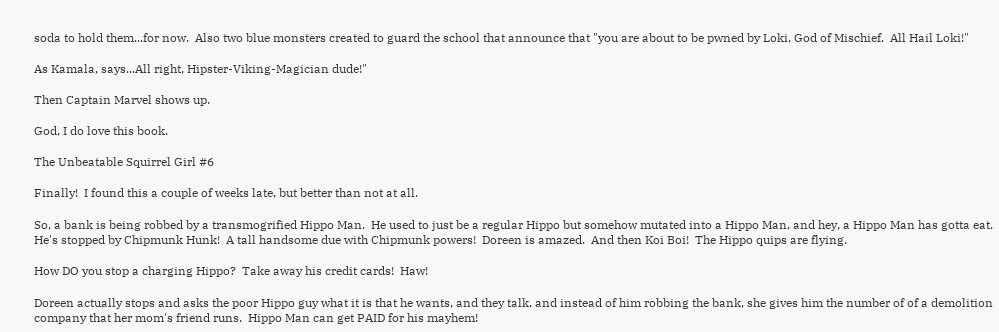soda to hold them...for now.  Also two blue monsters created to guard the school that announce that "you are about to be pwned by Loki, God of Mischief.  All Hail Loki!"

As Kamala, says...All right, Hipster-Viking-Magician dude!"

Then Captain Marvel shows up.

God, I do love this book.

The Unbeatable Squirrel Girl #6

Finally!  I found this a couple of weeks late, but better than not at all.

So, a bank is being robbed by a transmogrified Hippo Man.  He used to just be a regular Hippo but somehow mutated into a Hippo Man, and hey, a Hippo Man has gotta eat.  He's stopped by Chipmunk Hunk!  A tall handsome due with Chipmunk powers!  Doreen is amazed.  And then Koi Boi!  The Hippo quips are flying.

How DO you stop a charging Hippo?  Take away his credit cards!  Haw!

Doreen actually stops and asks the poor Hippo guy what it is that he wants, and they talk, and instead of him robbing the bank, she gives him the number of of a demolition company that her mom's friend runs.  Hippo Man can get PAID for his mayhem!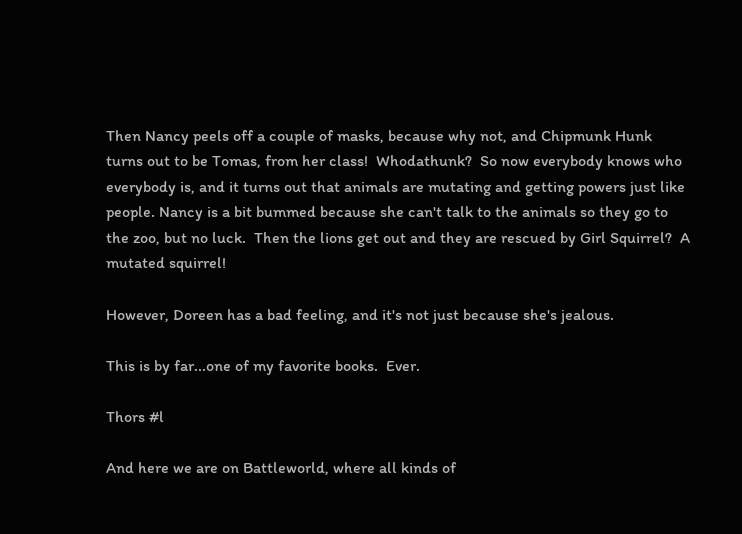Then Nancy peels off a couple of masks, because why not, and Chipmunk Hunk turns out to be Tomas, from her class!  Whodathunk?  So now everybody knows who everybody is, and it turns out that animals are mutating and getting powers just like people. Nancy is a bit bummed because she can't talk to the animals so they go to the zoo, but no luck.  Then the lions get out and they are rescued by Girl Squirrel?  A mutated squirrel!

However, Doreen has a bad feeling, and it's not just because she's jealous.

This is by far...one of my favorite books.  Ever.

Thors #l

And here we are on Battleworld, where all kinds of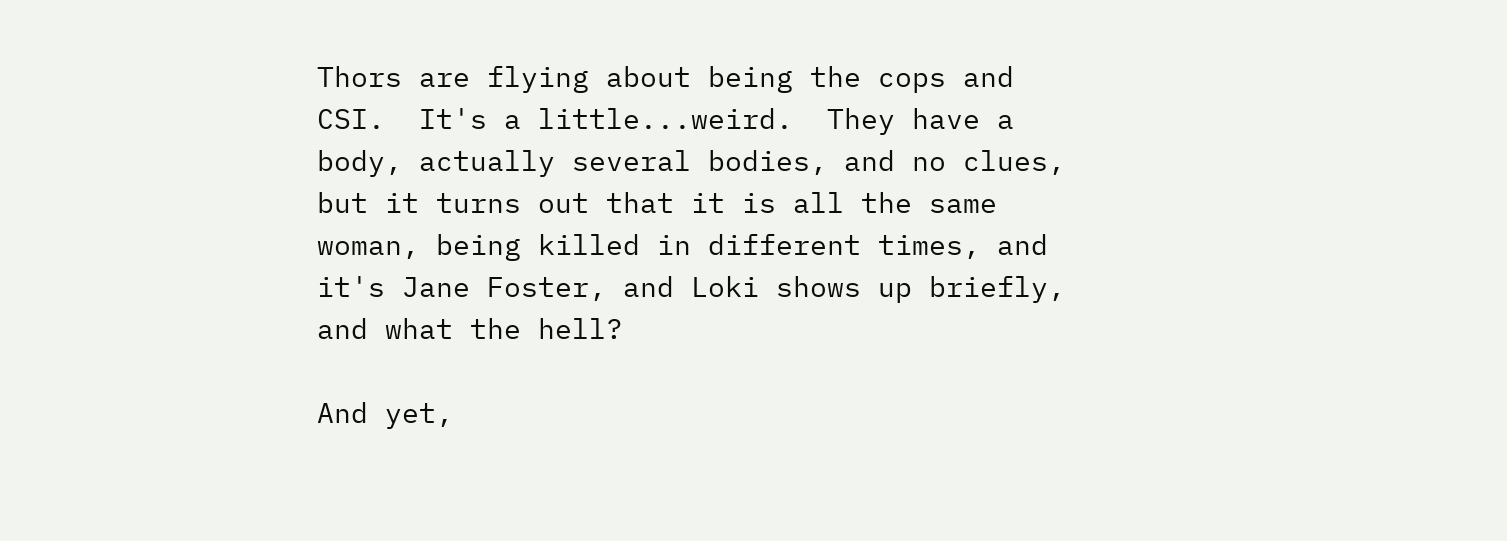Thors are flying about being the cops and CSI.  It's a little...weird.  They have a body, actually several bodies, and no clues, but it turns out that it is all the same woman, being killed in different times, and it's Jane Foster, and Loki shows up briefly, and what the hell?

And yet,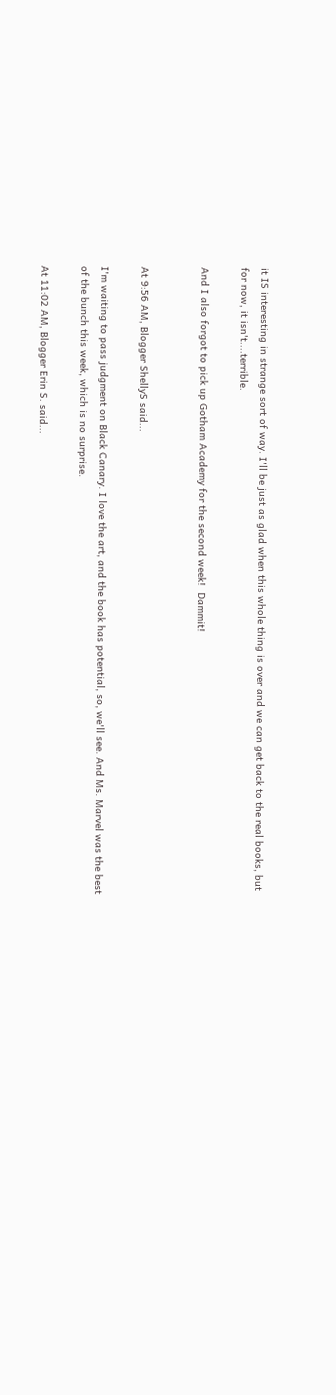it IS interesting in strange sort of way. I'll be just as glad when this whole thing is over and we can get back to the real books, but for now, it isn't....terrible.

And I also forgot to pick up Gotham Academy for the second week!  Dammit!


At 9:56 AM, Blogger ShellyS said...

I'm waiting to pass judgment on Black Canary. I love the art, and the book has potential, so, we'll see. And Ms. Marvel was the best of the bunch this week, which is no surprise.

At 11:02 AM, Blogger Erin S. said...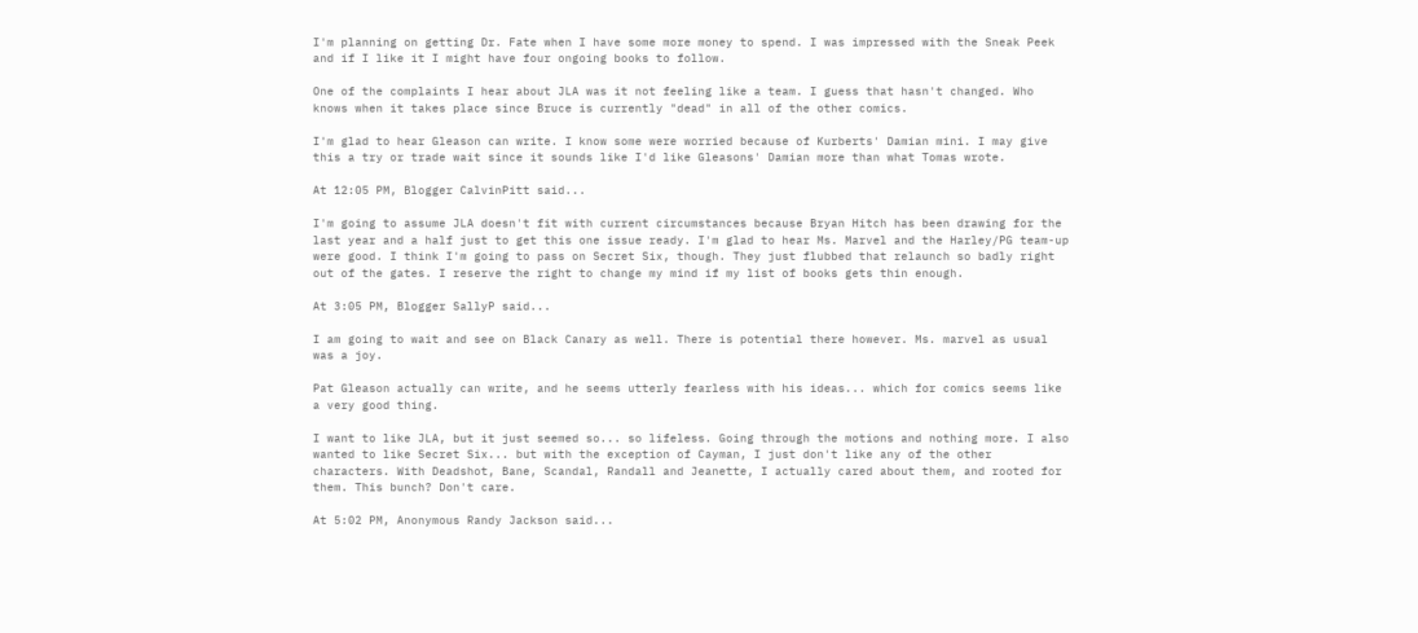I'm planning on getting Dr. Fate when I have some more money to spend. I was impressed with the Sneak Peek and if I like it I might have four ongoing books to follow.

One of the complaints I hear about JLA was it not feeling like a team. I guess that hasn't changed. Who knows when it takes place since Bruce is currently "dead" in all of the other comics.

I'm glad to hear Gleason can write. I know some were worried because of Kurberts' Damian mini. I may give this a try or trade wait since it sounds like I'd like Gleasons' Damian more than what Tomas wrote.

At 12:05 PM, Blogger CalvinPitt said...

I'm going to assume JLA doesn't fit with current circumstances because Bryan Hitch has been drawing for the last year and a half just to get this one issue ready. I'm glad to hear Ms. Marvel and the Harley/PG team-up were good. I think I'm going to pass on Secret Six, though. They just flubbed that relaunch so badly right out of the gates. I reserve the right to change my mind if my list of books gets thin enough.

At 3:05 PM, Blogger SallyP said...

I am going to wait and see on Black Canary as well. There is potential there however. Ms. marvel as usual was a joy.

Pat Gleason actually can write, and he seems utterly fearless with his ideas... which for comics seems like a very good thing.

I want to like JLA, but it just seemed so... so lifeless. Going through the motions and nothing more. I also wanted to like Secret Six... but with the exception of Cayman, I just don't like any of the other characters. With Deadshot, Bane, Scandal, Randall and Jeanette, I actually cared about them, and rooted for them. This bunch? Don't care.

At 5:02 PM, Anonymous Randy Jackson said...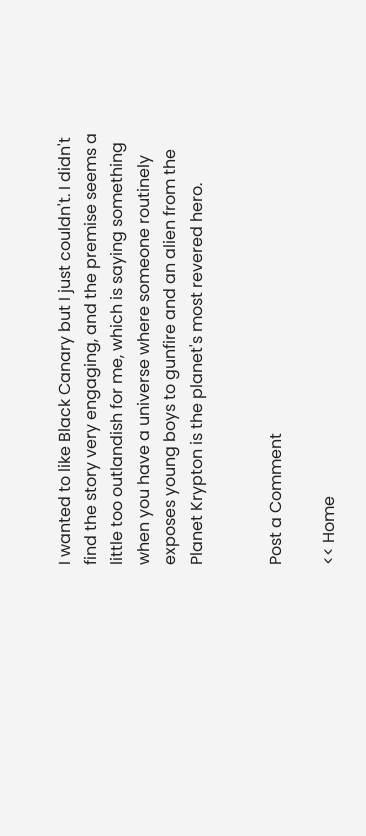I wanted to like Black Canary but I just couldn't. I didn't find the story very engaging, and the premise seems a little too outlandish for me, which is saying something when you have a universe where someone routinely exposes young boys to gunfire and an alien from the Planet Krypton is the planet's most revered hero.


Post a Comment

<< Home